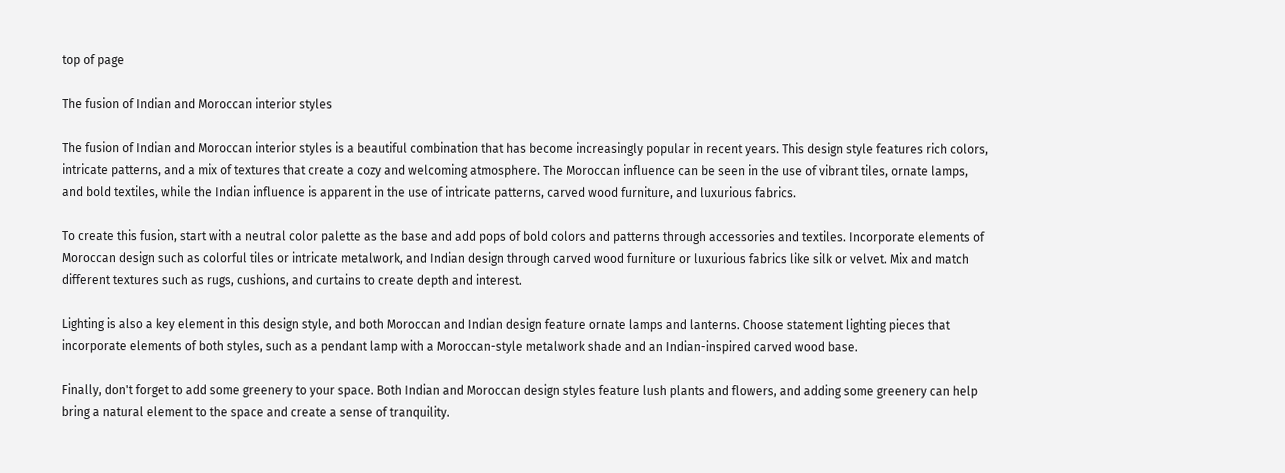top of page

The fusion of Indian and Moroccan interior styles

The fusion of Indian and Moroccan interior styles is a beautiful combination that has become increasingly popular in recent years. This design style features rich colors, intricate patterns, and a mix of textures that create a cozy and welcoming atmosphere. The Moroccan influence can be seen in the use of vibrant tiles, ornate lamps, and bold textiles, while the Indian influence is apparent in the use of intricate patterns, carved wood furniture, and luxurious fabrics.

To create this fusion, start with a neutral color palette as the base and add pops of bold colors and patterns through accessories and textiles. Incorporate elements of Moroccan design such as colorful tiles or intricate metalwork, and Indian design through carved wood furniture or luxurious fabrics like silk or velvet. Mix and match different textures such as rugs, cushions, and curtains to create depth and interest.

Lighting is also a key element in this design style, and both Moroccan and Indian design feature ornate lamps and lanterns. Choose statement lighting pieces that incorporate elements of both styles, such as a pendant lamp with a Moroccan-style metalwork shade and an Indian-inspired carved wood base.

Finally, don't forget to add some greenery to your space. Both Indian and Moroccan design styles feature lush plants and flowers, and adding some greenery can help bring a natural element to the space and create a sense of tranquility.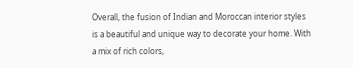Overall, the fusion of Indian and Moroccan interior styles is a beautiful and unique way to decorate your home. With a mix of rich colors,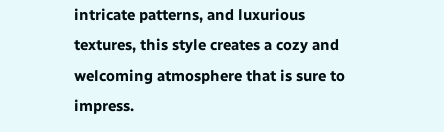intricate patterns, and luxurious textures, this style creates a cozy and welcoming atmosphere that is sure to impress.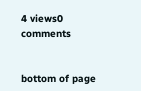4 views0 comments


bottom of page